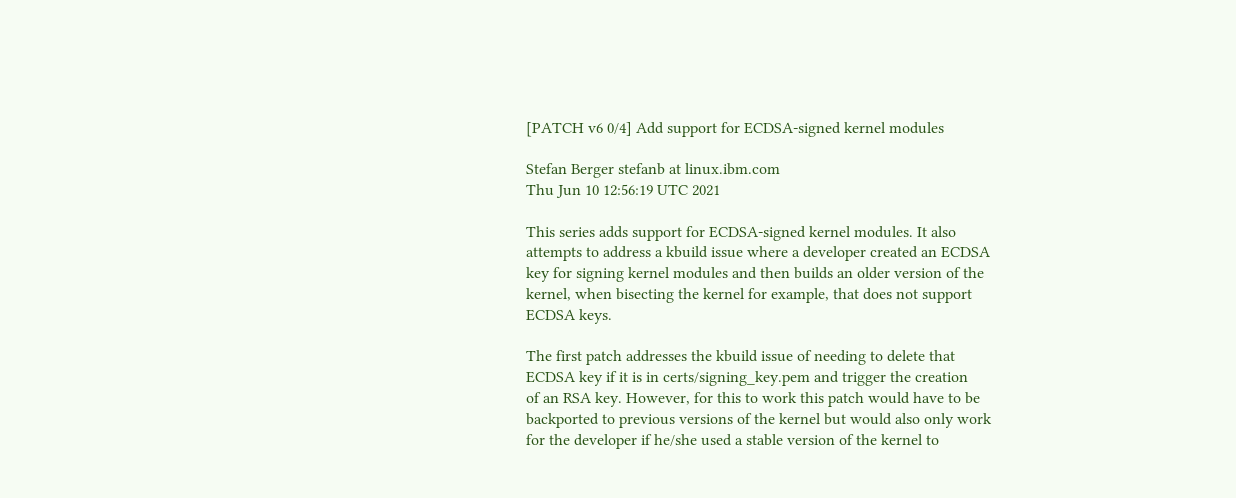[PATCH v6 0/4] Add support for ECDSA-signed kernel modules

Stefan Berger stefanb at linux.ibm.com
Thu Jun 10 12:56:19 UTC 2021

This series adds support for ECDSA-signed kernel modules. It also
attempts to address a kbuild issue where a developer created an ECDSA
key for signing kernel modules and then builds an older version of the
kernel, when bisecting the kernel for example, that does not support
ECDSA keys.

The first patch addresses the kbuild issue of needing to delete that
ECDSA key if it is in certs/signing_key.pem and trigger the creation
of an RSA key. However, for this to work this patch would have to be
backported to previous versions of the kernel but would also only work
for the developer if he/she used a stable version of the kernel to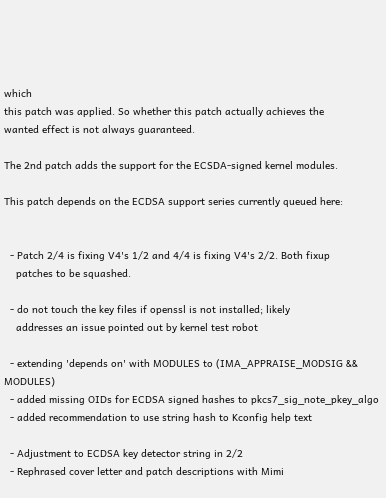which
this patch was applied. So whether this patch actually achieves the
wanted effect is not always guaranteed.

The 2nd patch adds the support for the ECSDA-signed kernel modules.

This patch depends on the ECDSA support series currently queued here:


  - Patch 2/4 is fixing V4's 1/2 and 4/4 is fixing V4's 2/2. Both fixup
    patches to be squashed.

  - do not touch the key files if openssl is not installed; likely
    addresses an issue pointed out by kernel test robot

  - extending 'depends on' with MODULES to (IMA_APPRAISE_MODSIG && MODULES)
  - added missing OIDs for ECDSA signed hashes to pkcs7_sig_note_pkey_algo
  - added recommendation to use string hash to Kconfig help text

  - Adjustment to ECDSA key detector string in 2/2
  - Rephrased cover letter and patch descriptions with Mimi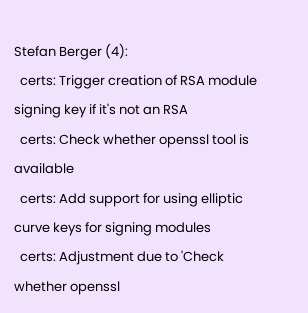Stefan Berger (4):
  certs: Trigger creation of RSA module signing key if it's not an RSA
  certs: Check whether openssl tool is available
  certs: Add support for using elliptic curve keys for signing modules
  certs: Adjustment due to 'Check whether openssl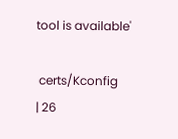tool is available'

 certs/Kconfig                         | 26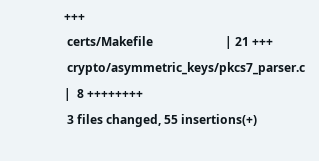+++
 certs/Makefile                        | 21 +++
 crypto/asymmetric_keys/pkcs7_parser.c |  8 ++++++++
 3 files changed, 55 insertions(+)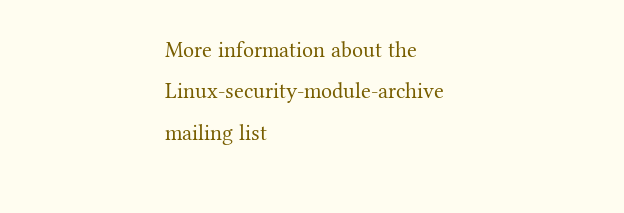More information about the Linux-security-module-archive mailing list